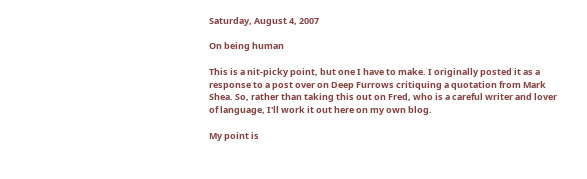Saturday, August 4, 2007

On being human

This is a nit-picky point, but one I have to make. I originally posted it as a response to a post over on Deep Furrows critiquing a quotation from Mark Shea. So, rather than taking this out on Fred, who is a careful writer and lover of language, I'll work it out here on my own blog.

My point is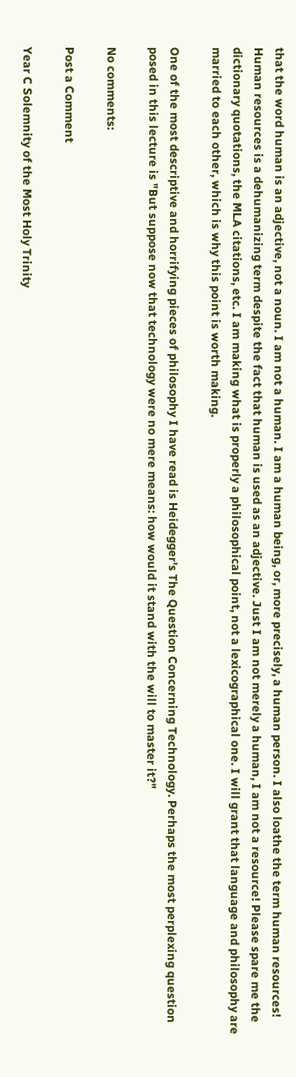that the word human is an adjective, not a noun. I am not a human. I am a human being, or, more precisely, a human person. I also loathe the term human resources! Human resources is a dehumanizing term despite the fact that human is used as an adjective. Just I am not merely a human, I am not a resource! Please spare me the dictionary quotations, the MLA citations, etc. I am making what is properly a philosophical point, not a lexicographical one. I will grant that language and philosophy are married to each other, which is why this point is worth making.

One of the most descriptive and horrifying pieces of philosophy I have read is Heidegger's The Question Concerning Technology. Perhaps the most perplexing question posed in this lecture is "But suppose now that technology were no mere means: how would it stand with the will to master it?"

No comments:

Post a Comment

Year C Solemnity of the Most Holy Trinity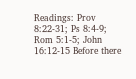Readings: Prov 8:22-31; Ps 8:4-9; Rom 5:1-5; John 16:12-15 Before there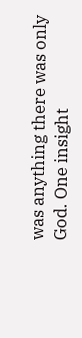was anything there was only God. One insight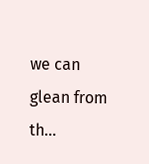we can glean from th...